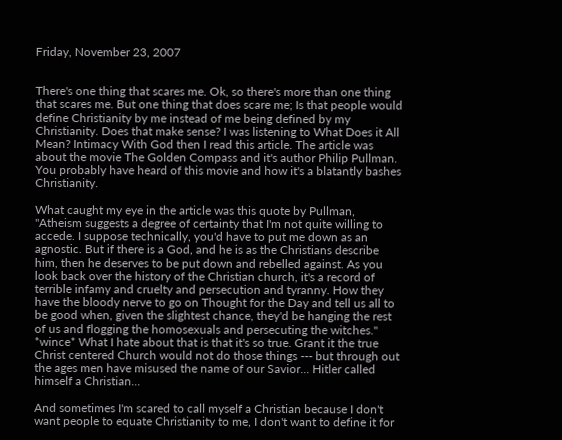Friday, November 23, 2007


There's one thing that scares me. Ok, so there's more than one thing that scares me. But one thing that does scare me; Is that people would define Christianity by me instead of me being defined by my Christianity. Does that make sense? I was listening to What Does it All Mean? Intimacy With God then I read this article. The article was about the movie The Golden Compass and it's author Philip Pullman. You probably have heard of this movie and how it's a blatantly bashes Christianity.

What caught my eye in the article was this quote by Pullman, "Atheism suggests a degree of certainty that I'm not quite willing to accede. I suppose technically, you'd have to put me down as an agnostic. But if there is a God, and he is as the Christians describe him, then he deserves to be put down and rebelled against. As you look back over the history of the Christian church, it's a record of terrible infamy and cruelty and persecution and tyranny. How they have the bloody nerve to go on Thought for the Day and tell us all to be good when, given the slightest chance, they'd be hanging the rest of us and flogging the homosexuals and persecuting the witches." *wince* What I hate about that is that it's so true. Grant it the true Christ centered Church would not do those things --- but through out the ages men have misused the name of our Savior... Hitler called himself a Christian...

And sometimes I'm scared to call myself a Christian because I don't want people to equate Christianity to me, I don't want to define it for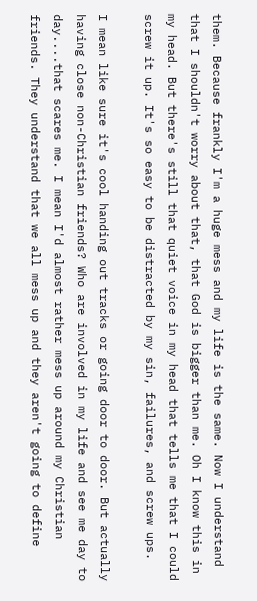them. Because frankly I'm a huge mess and my life is the same. Now I understand that I shouldn't worry about that, that God is bigger than me. Oh I know this in my head. But there's still that quiet voice in my head that tells me that I could screw it up. It's so easy to be distracted by my sin, failures, and screw ups.

I mean like sure it's cool handing out tracks or going door to door. But actually having close non-Christian friends? Who are involved in my life and see me day to day....that scares me. I mean I'd almost rather mess up around my Christian friends. They understand that we all mess up and they aren't going to define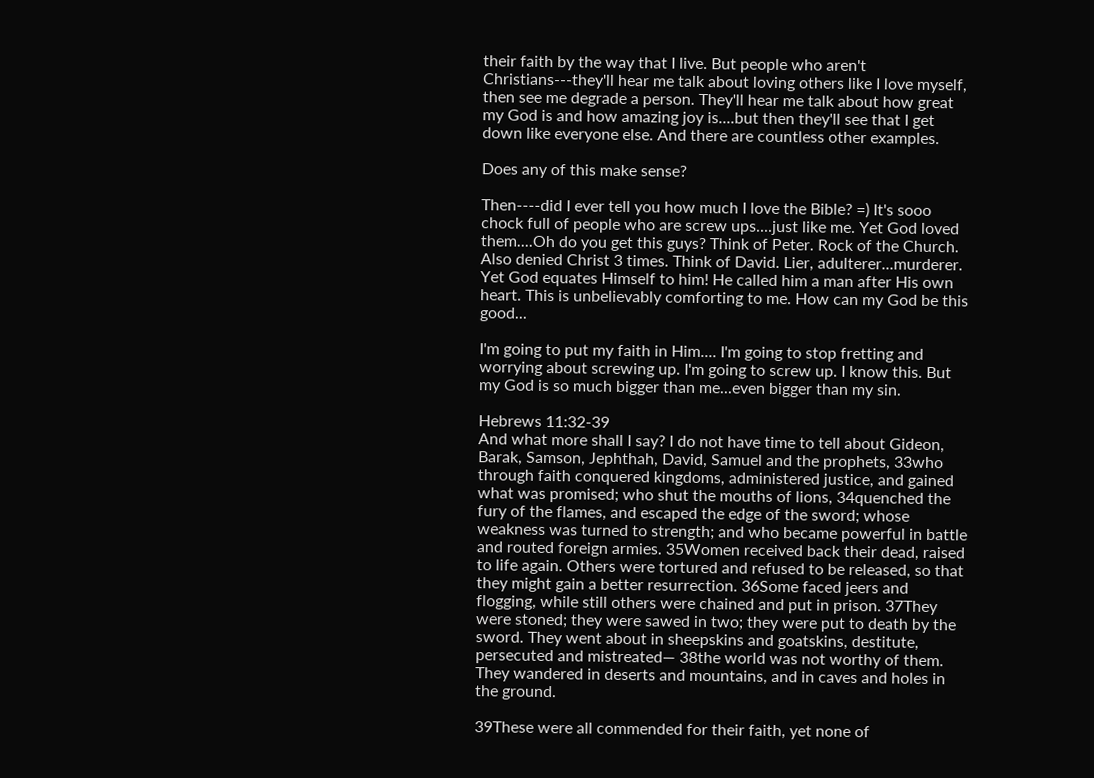their faith by the way that I live. But people who aren't Christians---they'll hear me talk about loving others like I love myself, then see me degrade a person. They'll hear me talk about how great my God is and how amazing joy is....but then they'll see that I get down like everyone else. And there are countless other examples.

Does any of this make sense?

Then----did I ever tell you how much I love the Bible? =) It's sooo chock full of people who are screw ups....just like me. Yet God loved them....Oh do you get this guys? Think of Peter. Rock of the Church. Also denied Christ 3 times. Think of David. Lier, adulterer...murderer. Yet God equates Himself to him! He called him a man after His own heart. This is unbelievably comforting to me. How can my God be this good...

I'm going to put my faith in Him.... I'm going to stop fretting and worrying about screwing up. I'm going to screw up. I know this. But my God is so much bigger than me...even bigger than my sin.

Hebrews 11:32-39
And what more shall I say? I do not have time to tell about Gideon, Barak, Samson, Jephthah, David, Samuel and the prophets, 33who through faith conquered kingdoms, administered justice, and gained what was promised; who shut the mouths of lions, 34quenched the fury of the flames, and escaped the edge of the sword; whose weakness was turned to strength; and who became powerful in battle and routed foreign armies. 35Women received back their dead, raised to life again. Others were tortured and refused to be released, so that they might gain a better resurrection. 36Some faced jeers and flogging, while still others were chained and put in prison. 37They were stoned; they were sawed in two; they were put to death by the sword. They went about in sheepskins and goatskins, destitute, persecuted and mistreated— 38the world was not worthy of them. They wandered in deserts and mountains, and in caves and holes in the ground.

39These were all commended for their faith, yet none of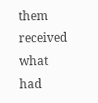them received what had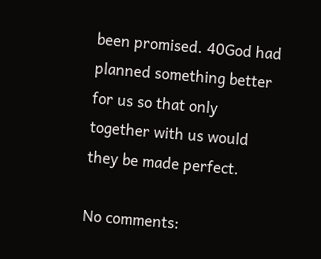been promised. 40God had planned something better for us so that only together with us would they be made perfect.

No comments: